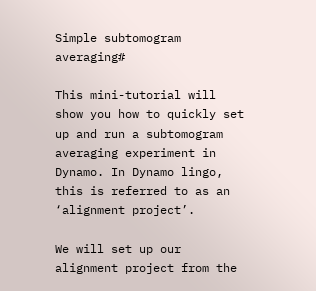Simple subtomogram averaging#

This mini-tutorial will show you how to quickly set up and run a subtomogram averaging experiment in Dynamo. In Dynamo lingo, this is referred to as an ‘alignment project’.

We will set up our alignment project from the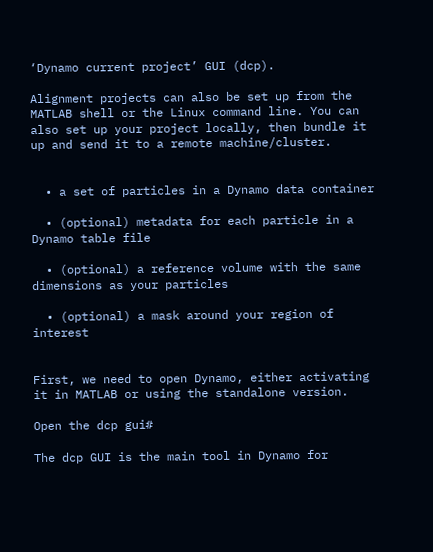‘Dynamo current project’ GUI (dcp).

Alignment projects can also be set up from the MATLAB shell or the Linux command line. You can also set up your project locally, then bundle it up and send it to a remote machine/cluster.


  • a set of particles in a Dynamo data container

  • (optional) metadata for each particle in a Dynamo table file

  • (optional) a reference volume with the same dimensions as your particles

  • (optional) a mask around your region of interest


First, we need to open Dynamo, either activating it in MATLAB or using the standalone version.

Open the dcp gui#

The dcp GUI is the main tool in Dynamo for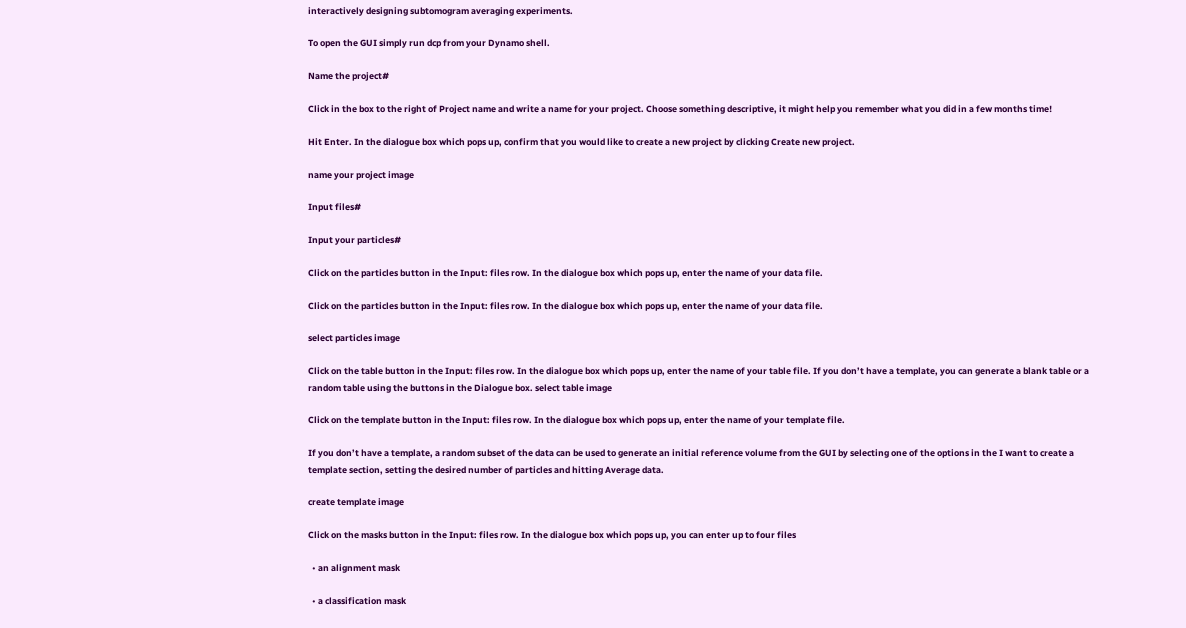interactively designing subtomogram averaging experiments.

To open the GUI simply run dcp from your Dynamo shell.

Name the project#

Click in the box to the right of Project name and write a name for your project. Choose something descriptive, it might help you remember what you did in a few months time!

Hit Enter. In the dialogue box which pops up, confirm that you would like to create a new project by clicking Create new project.

name your project image

Input files#

Input your particles#

Click on the particles button in the Input: files row. In the dialogue box which pops up, enter the name of your data file.

Click on the particles button in the Input: files row. In the dialogue box which pops up, enter the name of your data file.

select particles image

Click on the table button in the Input: files row. In the dialogue box which pops up, enter the name of your table file. If you don’t have a template, you can generate a blank table or a random table using the buttons in the Dialogue box. select table image

Click on the template button in the Input: files row. In the dialogue box which pops up, enter the name of your template file.

If you don’t have a template, a random subset of the data can be used to generate an initial reference volume from the GUI by selecting one of the options in the I want to create a template section, setting the desired number of particles and hitting Average data.

create template image

Click on the masks button in the Input: files row. In the dialogue box which pops up, you can enter up to four files

  • an alignment mask

  • a classification mask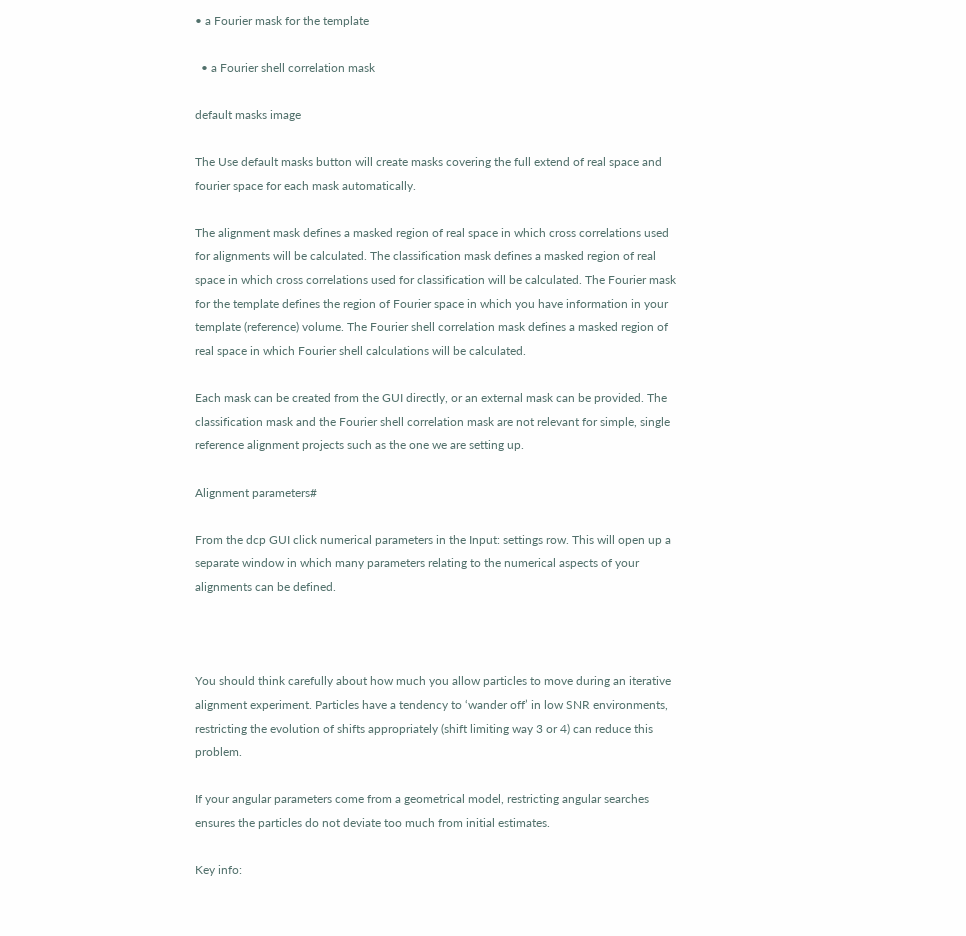• a Fourier mask for the template

  • a Fourier shell correlation mask

default masks image

The Use default masks button will create masks covering the full extend of real space and fourier space for each mask automatically.

The alignment mask defines a masked region of real space in which cross correlations used for alignments will be calculated. The classification mask defines a masked region of real space in which cross correlations used for classification will be calculated. The Fourier mask for the template defines the region of Fourier space in which you have information in your template (reference) volume. The Fourier shell correlation mask defines a masked region of real space in which Fourier shell calculations will be calculated.

Each mask can be created from the GUI directly, or an external mask can be provided. The classification mask and the Fourier shell correlation mask are not relevant for simple, single reference alignment projects such as the one we are setting up.

Alignment parameters#

From the dcp GUI click numerical parameters in the Input: settings row. This will open up a separate window in which many parameters relating to the numerical aspects of your alignments can be defined.



You should think carefully about how much you allow particles to move during an iterative alignment experiment. Particles have a tendency to ‘wander off’ in low SNR environments, restricting the evolution of shifts appropriately (shift limiting way 3 or 4) can reduce this problem.

If your angular parameters come from a geometrical model, restricting angular searches ensures the particles do not deviate too much from initial estimates.

Key info: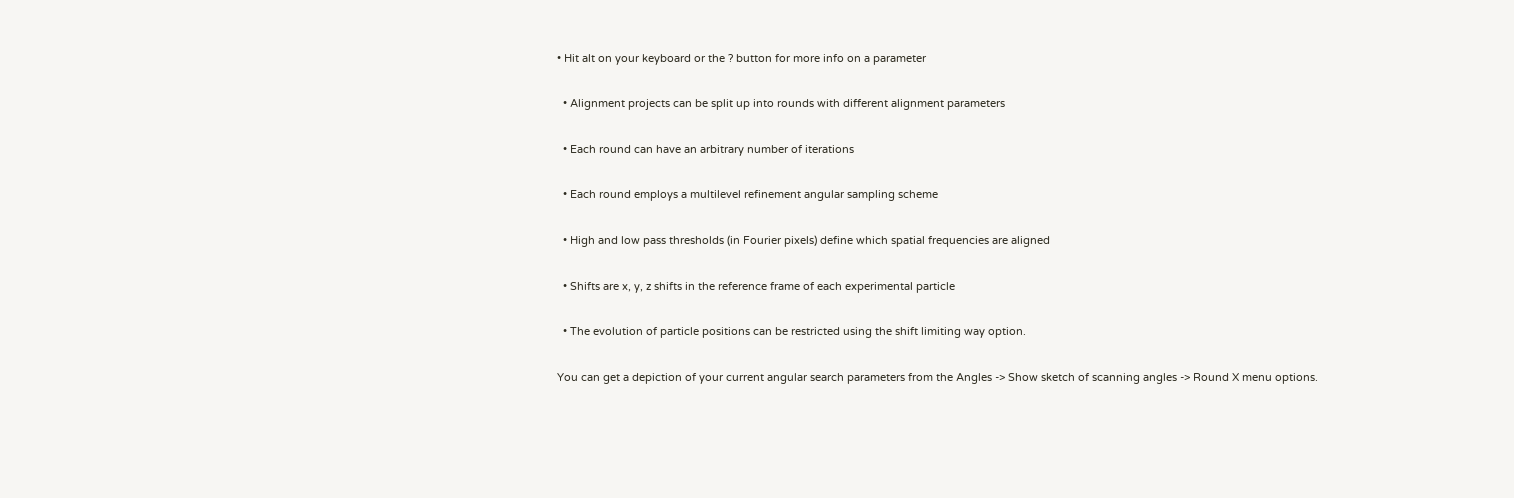• Hit alt on your keyboard or the ? button for more info on a parameter

  • Alignment projects can be split up into rounds with different alignment parameters

  • Each round can have an arbitrary number of iterations

  • Each round employs a multilevel refinement angular sampling scheme

  • High and low pass thresholds (in Fourier pixels) define which spatial frequencies are aligned

  • Shifts are x, y, z shifts in the reference frame of each experimental particle

  • The evolution of particle positions can be restricted using the shift limiting way option.

You can get a depiction of your current angular search parameters from the Angles -> Show sketch of scanning angles -> Round X menu options.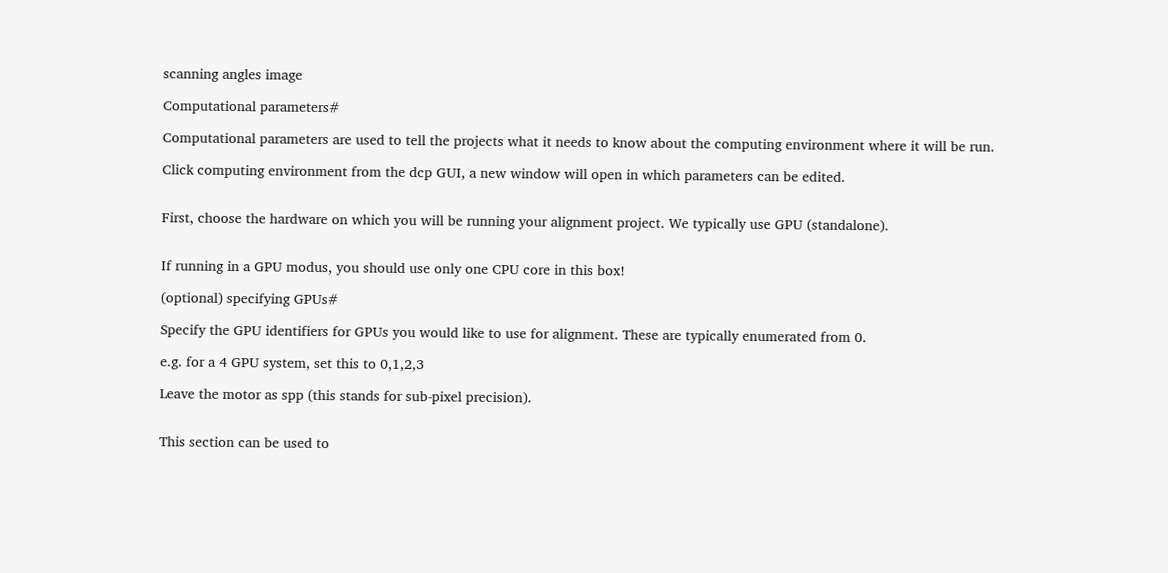scanning angles image

Computational parameters#

Computational parameters are used to tell the projects what it needs to know about the computing environment where it will be run.

Click computing environment from the dcp GUI, a new window will open in which parameters can be edited.


First, choose the hardware on which you will be running your alignment project. We typically use GPU (standalone).


If running in a GPU modus, you should use only one CPU core in this box!

(optional) specifying GPUs#

Specify the GPU identifiers for GPUs you would like to use for alignment. These are typically enumerated from 0.

e.g. for a 4 GPU system, set this to 0,1,2,3

Leave the motor as spp (this stands for sub-pixel precision).


This section can be used to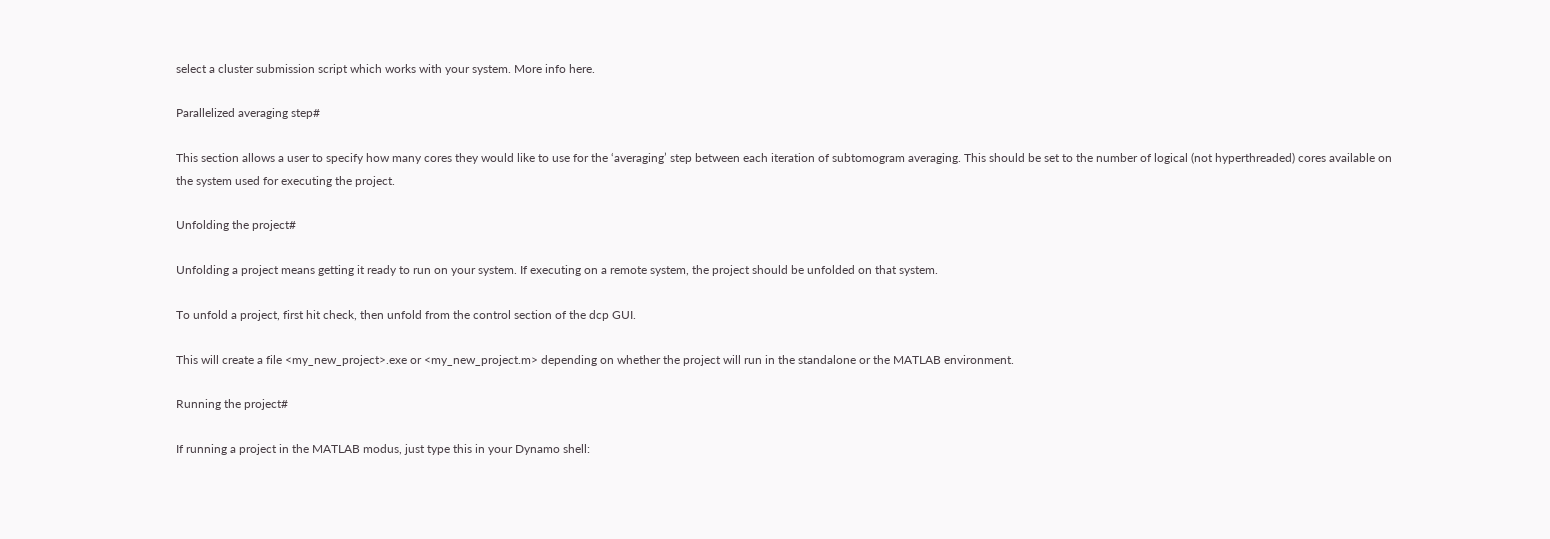select a cluster submission script which works with your system. More info here.

Parallelized averaging step#

This section allows a user to specify how many cores they would like to use for the ‘averaging’ step between each iteration of subtomogram averaging. This should be set to the number of logical (not hyperthreaded) cores available on the system used for executing the project.

Unfolding the project#

Unfolding a project means getting it ready to run on your system. If executing on a remote system, the project should be unfolded on that system.

To unfold a project, first hit check, then unfold from the control section of the dcp GUI.

This will create a file <my_new_project>.exe or <my_new_project.m> depending on whether the project will run in the standalone or the MATLAB environment.

Running the project#

If running a project in the MATLAB modus, just type this in your Dynamo shell: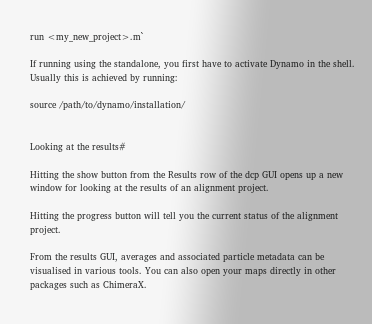run <my_new_project>.m`

If running using the standalone, you first have to activate Dynamo in the shell. Usually this is achieved by running:

source /path/to/dynamo/installation/


Looking at the results#

Hitting the show button from the Results row of the dcp GUI opens up a new window for looking at the results of an alignment project.

Hitting the progress button will tell you the current status of the alignment project.

From the results GUI, averages and associated particle metadata can be visualised in various tools. You can also open your maps directly in other packages such as ChimeraX.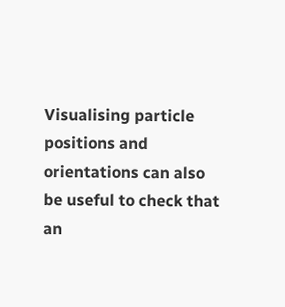Visualising particle positions and orientations can also be useful to check that an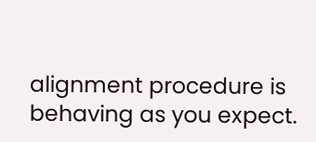alignment procedure is behaving as you expect.